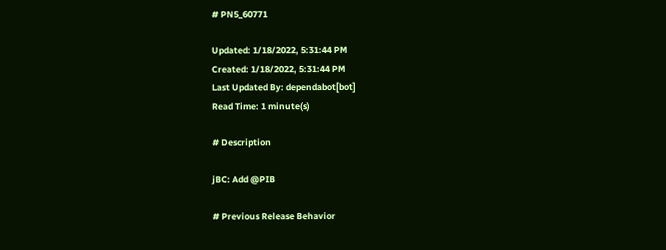# PN5_60771

Updated: 1/18/2022, 5:31:44 PM
Created: 1/18/2022, 5:31:44 PM
Last Updated By: dependabot[bot]
Read Time: 1 minute(s)

# Description

jBC: Add @PIB

# Previous Release Behavior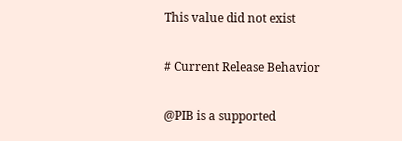This value did not exist

# Current Release Behavior

@PIB is a supported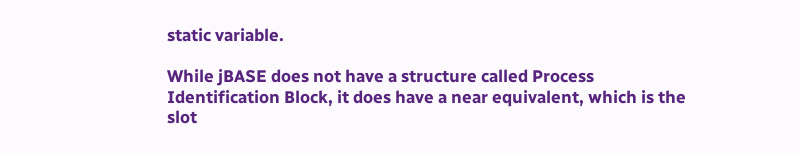static variable.

While jBASE does not have a structure called Process Identification Block, it does have a near equivalent, which is the slot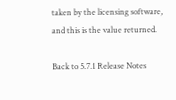taken by the licensing software, and this is the value returned.

Back to 5.7.1 Release Notes